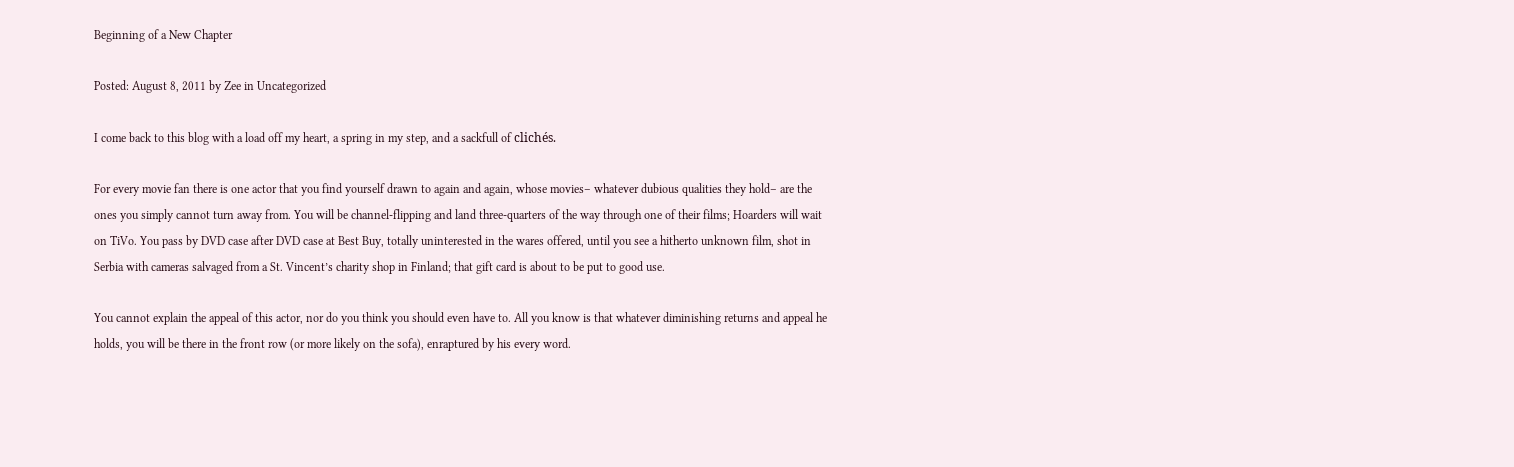Beginning of a New Chapter

Posted: August 8, 2011 by Zee in Uncategorized

I come back to this blog with a load off my heart, a spring in my step, and a sackfull of clichés.

For every movie fan there is one actor that you find yourself drawn to again and again, whose movies– whatever dubious qualities they hold– are the ones you simply cannot turn away from. You will be channel-flipping and land three-quarters of the way through one of their films; Hoarders will wait on TiVo. You pass by DVD case after DVD case at Best Buy, totally uninterested in the wares offered, until you see a hitherto unknown film, shot in Serbia with cameras salvaged from a St. Vincent’s charity shop in Finland; that gift card is about to be put to good use.

You cannot explain the appeal of this actor, nor do you think you should even have to. All you know is that whatever diminishing returns and appeal he holds, you will be there in the front row (or more likely on the sofa), enraptured by his every word.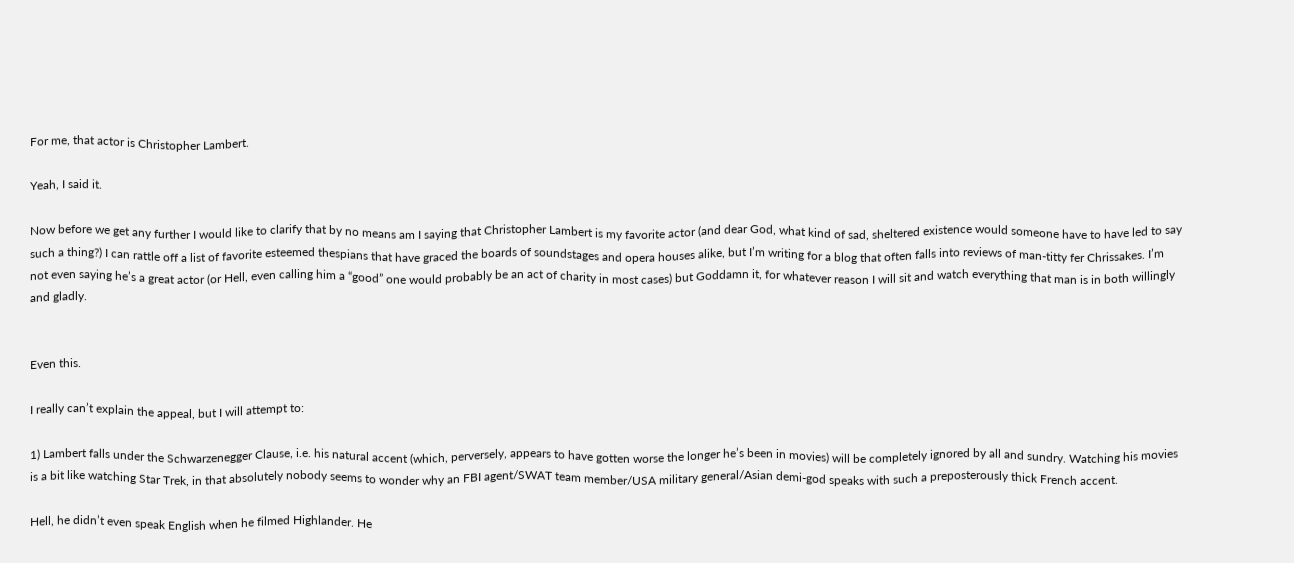For me, that actor is Christopher Lambert.

Yeah, I said it.

Now before we get any further I would like to clarify that by no means am I saying that Christopher Lambert is my favorite actor (and dear God, what kind of sad, sheltered existence would someone have to have led to say such a thing?) I can rattle off a list of favorite esteemed thespians that have graced the boards of soundstages and opera houses alike, but I’m writing for a blog that often falls into reviews of man-titty fer Chrissakes. I’m not even saying he’s a great actor (or Hell, even calling him a “good” one would probably be an act of charity in most cases) but Goddamn it, for whatever reason I will sit and watch everything that man is in both willingly and gladly.


Even this.

I really can’t explain the appeal, but I will attempt to:

1) Lambert falls under the Schwarzenegger Clause, i.e. his natural accent (which, perversely, appears to have gotten worse the longer he’s been in movies) will be completely ignored by all and sundry. Watching his movies is a bit like watching Star Trek, in that absolutely nobody seems to wonder why an FBI agent/SWAT team member/USA military general/Asian demi-god speaks with such a preposterously thick French accent.

Hell, he didn’t even speak English when he filmed Highlander. He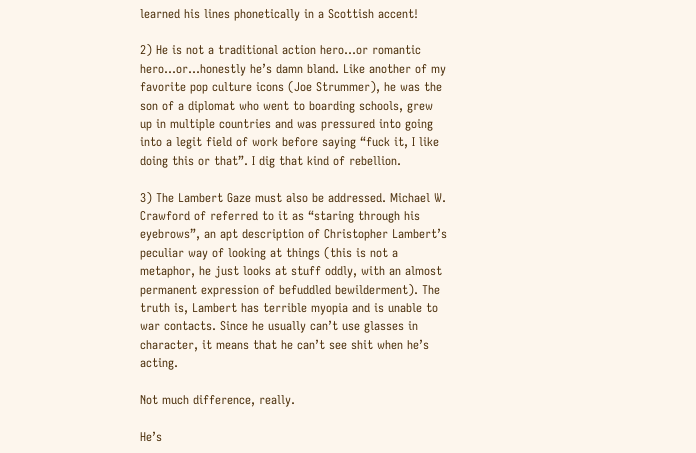learned his lines phonetically in a Scottish accent!

2) He is not a traditional action hero…or romantic hero…or…honestly he’s damn bland. Like another of my favorite pop culture icons (Joe Strummer), he was the son of a diplomat who went to boarding schools, grew up in multiple countries and was pressured into going into a legit field of work before saying “fuck it, I like doing this or that”. I dig that kind of rebellion.

3) The Lambert Gaze must also be addressed. Michael W. Crawford of referred to it as “staring through his eyebrows”, an apt description of Christopher Lambert’s peculiar way of looking at things (this is not a metaphor, he just looks at stuff oddly, with an almost permanent expression of befuddled bewilderment). The truth is, Lambert has terrible myopia and is unable to war contacts. Since he usually can’t use glasses in character, it means that he can’t see shit when he’s acting.

Not much difference, really.

He’s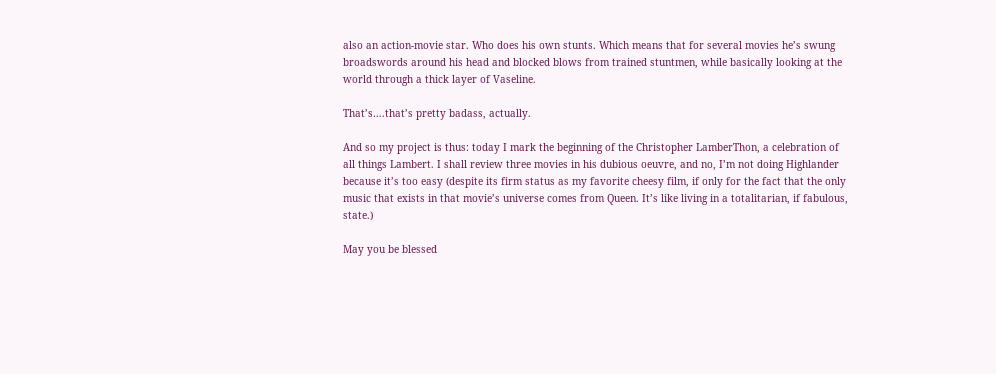also an action-movie star. Who does his own stunts. Which means that for several movies he’s swung broadswords around his head and blocked blows from trained stuntmen, while basically looking at the world through a thick layer of Vaseline.

That’s….that’s pretty badass, actually.

And so my project is thus: today I mark the beginning of the Christopher LamberThon, a celebration of all things Lambert. I shall review three movies in his dubious oeuvre, and no, I’m not doing Highlander because it’s too easy (despite its firm status as my favorite cheesy film, if only for the fact that the only music that exists in that movie’s universe comes from Queen. It’s like living in a totalitarian, if fabulous, state.)

May you be blessed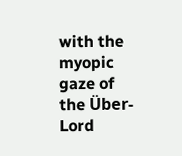with the myopic gaze of the Über-Lord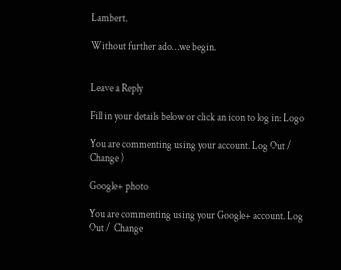Lambert.

Without further ado…we begin.


Leave a Reply

Fill in your details below or click an icon to log in: Logo

You are commenting using your account. Log Out /  Change )

Google+ photo

You are commenting using your Google+ account. Log Out /  Change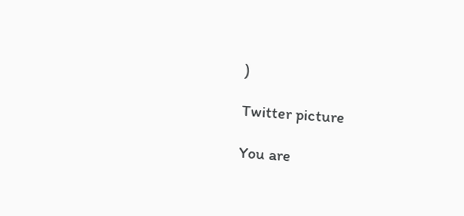)

Twitter picture

You are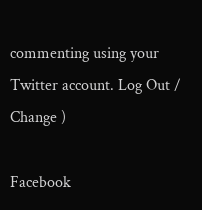commenting using your Twitter account. Log Out /  Change )

Facebook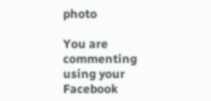photo

You are commenting using your Facebook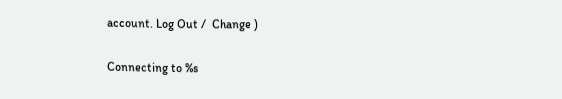account. Log Out /  Change )

Connecting to %s